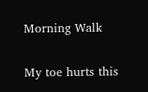Morning Walk

My toe hurts this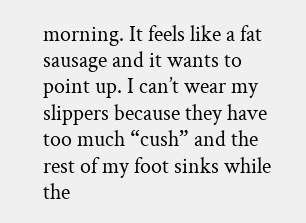morning. It feels like a fat sausage and it wants to point up. I can’t wear my slippers because they have too much “cush” and the rest of my foot sinks while the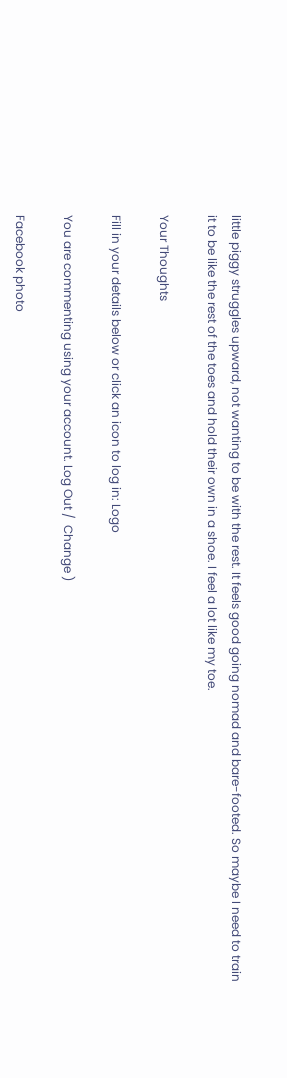little piggy struggles upward, not wanting to be with the rest. It feels good going nomad and bare-footed. So maybe I need to train it to be like the rest of the toes and hold their own in a shoe. I feel a lot like my toe.

Your Thoughts

Fill in your details below or click an icon to log in: Logo

You are commenting using your account. Log Out /  Change )

Facebook photo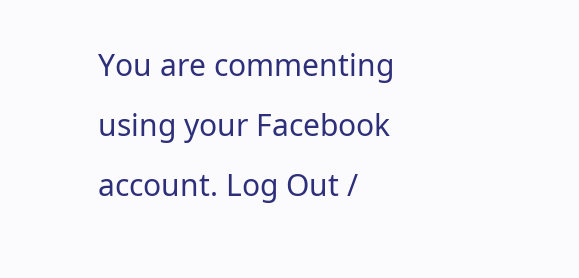You are commenting using your Facebook account. Log Out /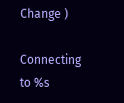Change )

Connecting to %s